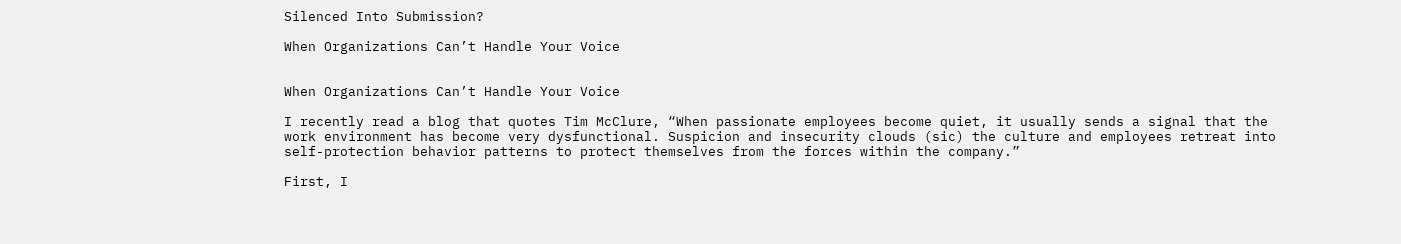Silenced Into Submission?

When Organizations Can’t Handle Your Voice


When Organizations Can’t Handle Your Voice

I recently read a blog that quotes Tim McClure, “When passionate employees become quiet, it usually sends a signal that the work environment has become very dysfunctional. Suspicion and insecurity clouds (sic) the culture and employees retreat into self-protection behavior patterns to protect themselves from the forces within the company.”

First, I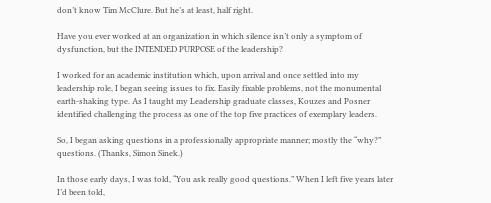don’t know Tim McClure. But he’s at least, half right.

Have you ever worked at an organization in which silence isn’t only a symptom of dysfunction, but the INTENDED PURPOSE of the leadership?

I worked for an academic institution which, upon arrival and once settled into my leadership role, I began seeing issues to fix. Easily fixable problems, not the monumental earth-shaking type. As I taught my Leadership graduate classes, Kouzes and Posner identified challenging the process as one of the top five practices of exemplary leaders.

So, I began asking questions in a professionally appropriate manner; mostly the “why?” questions. (Thanks, Simon Sinek.)

In those early days, I was told, “You ask really good questions.” When I left five years later I’d been told,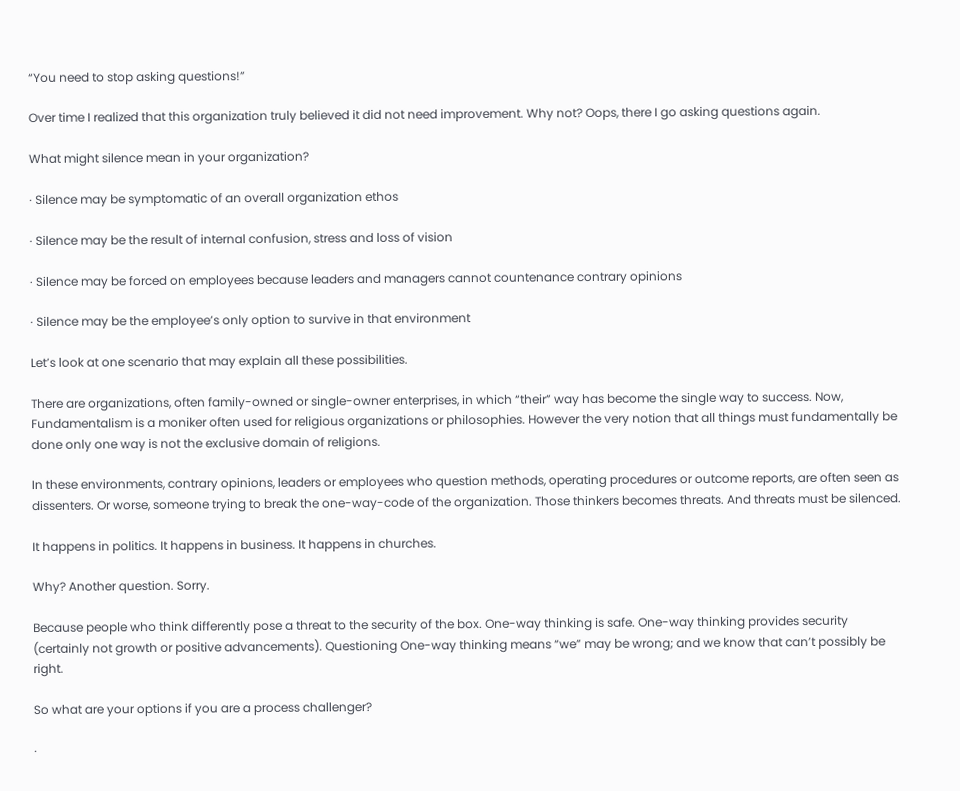“You need to stop asking questions!”

Over time I realized that this organization truly believed it did not need improvement. Why not? Oops, there I go asking questions again.

What might silence mean in your organization?

· Silence may be symptomatic of an overall organization ethos

· Silence may be the result of internal confusion, stress and loss of vision

· Silence may be forced on employees because leaders and managers cannot countenance contrary opinions

· Silence may be the employee’s only option to survive in that environment

Let’s look at one scenario that may explain all these possibilities.

There are organizations, often family-owned or single-owner enterprises, in which “their” way has become the single way to success. Now, Fundamentalism is a moniker often used for religious organizations or philosophies. However the very notion that all things must fundamentally be done only one way is not the exclusive domain of religions.

In these environments, contrary opinions, leaders or employees who question methods, operating procedures or outcome reports, are often seen as dissenters. Or worse, someone trying to break the one-way-code of the organization. Those thinkers becomes threats. And threats must be silenced.

It happens in politics. It happens in business. It happens in churches.

Why? Another question. Sorry.

Because people who think differently pose a threat to the security of the box. One-way thinking is safe. One-way thinking provides security (certainly not growth or positive advancements). Questioning One-way thinking means “we” may be wrong; and we know that can’t possibly be right.

So what are your options if you are a process challenger?

·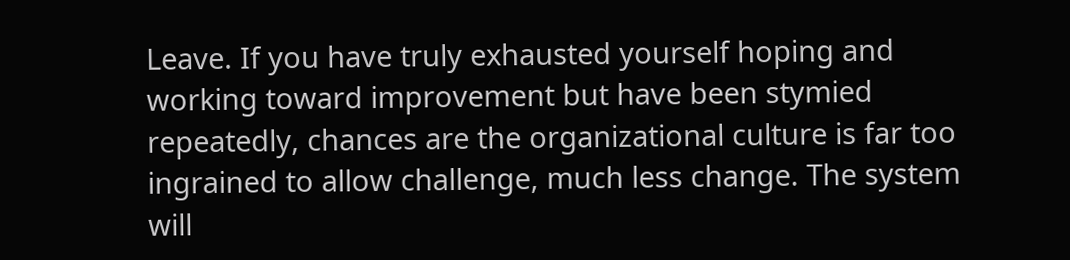Leave. If you have truly exhausted yourself hoping and working toward improvement but have been stymied repeatedly, chances are the organizational culture is far too ingrained to allow challenge, much less change. The system will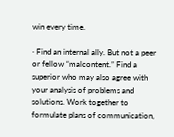win every time.

· Find an internal ally. But not a peer or fellow “malcontent.” Find a superior who may also agree with your analysis of problems and solutions. Work together to formulate plans of communication,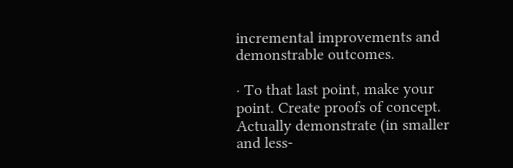incremental improvements and demonstrable outcomes.

· To that last point, make your point. Create proofs of concept. Actually demonstrate (in smaller and less-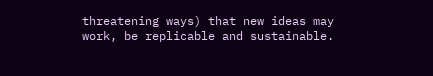threatening ways) that new ideas may work, be replicable and sustainable.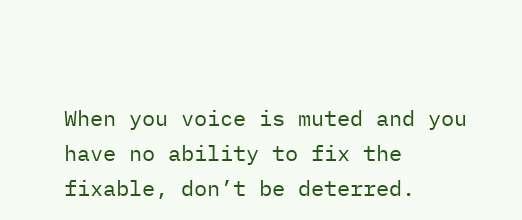When you voice is muted and you have no ability to fix the fixable, don’t be deterred.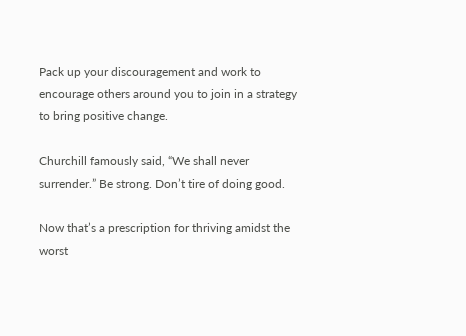Pack up your discouragement and work to encourage others around you to join in a strategy to bring positive change.

Churchill famously said, “We shall never surrender.” Be strong. Don’t tire of doing good.

Now that’s a prescription for thriving amidst the worst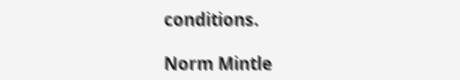conditions.

Norm Mintle